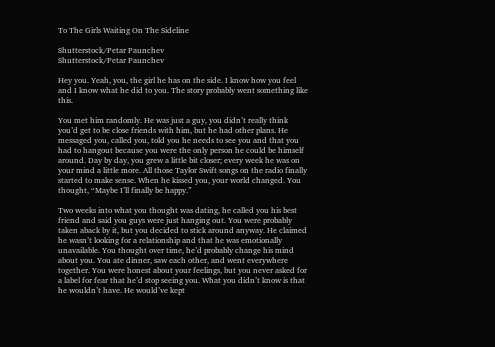To The Girls Waiting On The Sideline

Shutterstock/Petar Paunchev
Shutterstock/Petar Paunchev

Hey you. Yeah, you, the girl he has on the side. I know how you feel and I know what he did to you. The story probably went something like this.

You met him randomly. He was just a guy, you didn’t really think you’d get to be close friends with him, but he had other plans. He messaged you, called you, told you he needs to see you and that you had to hangout because you were the only person he could be himself around. Day by day, you grew a little bit closer; every week he was on your mind a little more. All those Taylor Swift songs on the radio finally started to make sense. When he kissed you, your world changed. You thought, “Maybe I’ll finally be happy.”

Two weeks into what you thought was dating, he called you his best friend and said you guys were just hanging out. You were probably taken aback by it, but you decided to stick around anyway. He claimed he wasn’t looking for a relationship and that he was emotionally unavailable. You thought over time, he’d probably change his mind about you. You ate dinner, saw each other, and went everywhere together. You were honest about your feelings, but you never asked for a label for fear that he’d stop seeing you. What you didn’t know is that he wouldn’t have. He would’ve kept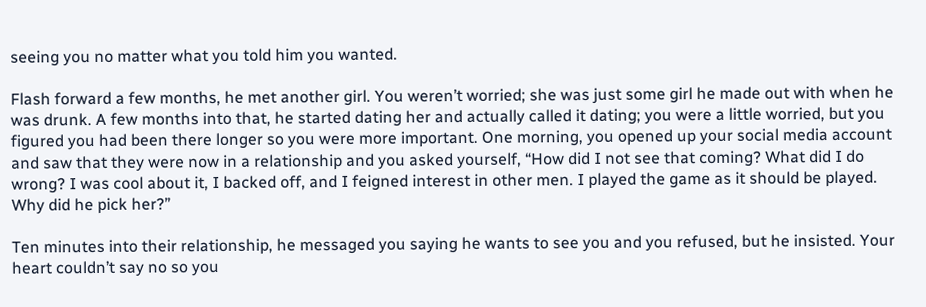seeing you no matter what you told him you wanted.

Flash forward a few months, he met another girl. You weren’t worried; she was just some girl he made out with when he was drunk. A few months into that, he started dating her and actually called it dating; you were a little worried, but you figured you had been there longer so you were more important. One morning, you opened up your social media account and saw that they were now in a relationship and you asked yourself, “How did I not see that coming? What did I do wrong? I was cool about it, I backed off, and I feigned interest in other men. I played the game as it should be played. Why did he pick her?”

Ten minutes into their relationship, he messaged you saying he wants to see you and you refused, but he insisted. Your heart couldn’t say no so you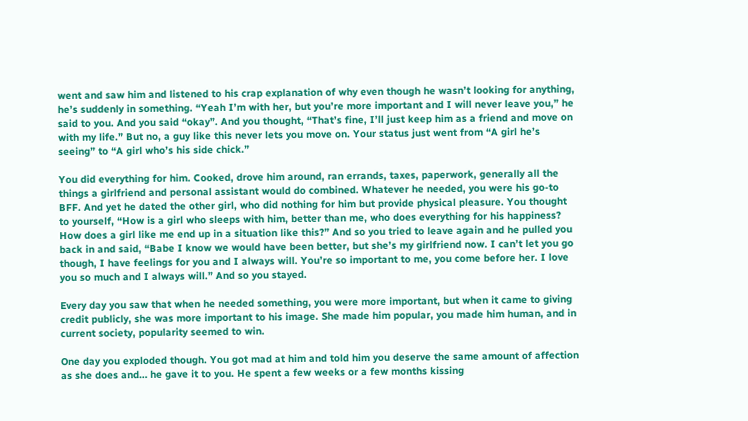went and saw him and listened to his crap explanation of why even though he wasn’t looking for anything, he’s suddenly in something. “Yeah I’m with her, but you’re more important and I will never leave you,” he said to you. And you said “okay”. And you thought, “That’s fine, I’ll just keep him as a friend and move on with my life.” But no, a guy like this never lets you move on. Your status just went from “A girl he’s seeing” to “A girl who’s his side chick.”

You did everything for him. Cooked, drove him around, ran errands, taxes, paperwork, generally all the things a girlfriend and personal assistant would do combined. Whatever he needed, you were his go-to BFF. And yet he dated the other girl, who did nothing for him but provide physical pleasure. You thought to yourself, “How is a girl who sleeps with him, better than me, who does everything for his happiness? How does a girl like me end up in a situation like this?” And so you tried to leave again and he pulled you back in and said, “Babe I know we would have been better, but she’s my girlfriend now. I can’t let you go though, I have feelings for you and I always will. You’re so important to me, you come before her. I love you so much and I always will.” And so you stayed.

Every day you saw that when he needed something, you were more important, but when it came to giving credit publicly, she was more important to his image. She made him popular, you made him human, and in current society, popularity seemed to win.

One day you exploded though. You got mad at him and told him you deserve the same amount of affection as she does and… he gave it to you. He spent a few weeks or a few months kissing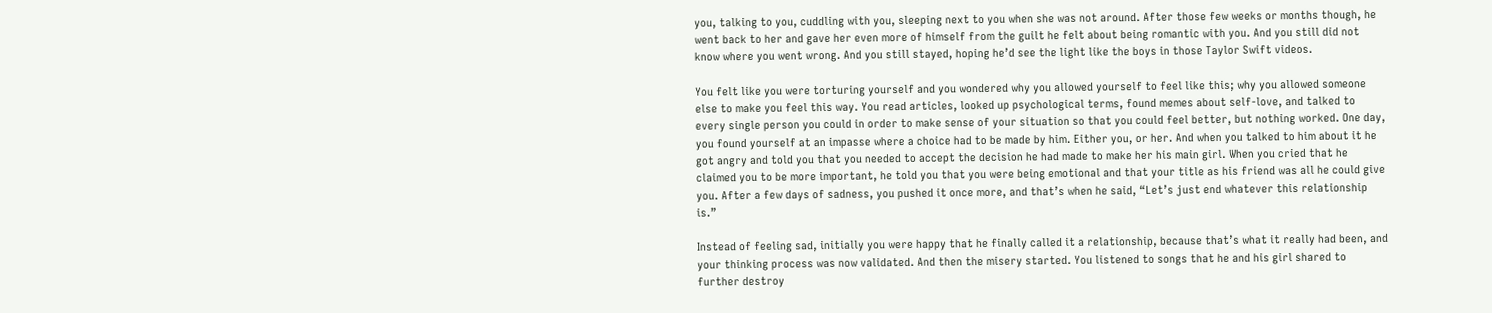you, talking to you, cuddling with you, sleeping next to you when she was not around. After those few weeks or months though, he went back to her and gave her even more of himself from the guilt he felt about being romantic with you. And you still did not know where you went wrong. And you still stayed, hoping he’d see the light like the boys in those Taylor Swift videos.

You felt like you were torturing yourself and you wondered why you allowed yourself to feel like this; why you allowed someone else to make you feel this way. You read articles, looked up psychological terms, found memes about self-love, and talked to every single person you could in order to make sense of your situation so that you could feel better, but nothing worked. One day, you found yourself at an impasse where a choice had to be made by him. Either you, or her. And when you talked to him about it he got angry and told you that you needed to accept the decision he had made to make her his main girl. When you cried that he claimed you to be more important, he told you that you were being emotional and that your title as his friend was all he could give you. After a few days of sadness, you pushed it once more, and that’s when he said, “Let’s just end whatever this relationship is.”

Instead of feeling sad, initially you were happy that he finally called it a relationship, because that’s what it really had been, and your thinking process was now validated. And then the misery started. You listened to songs that he and his girl shared to further destroy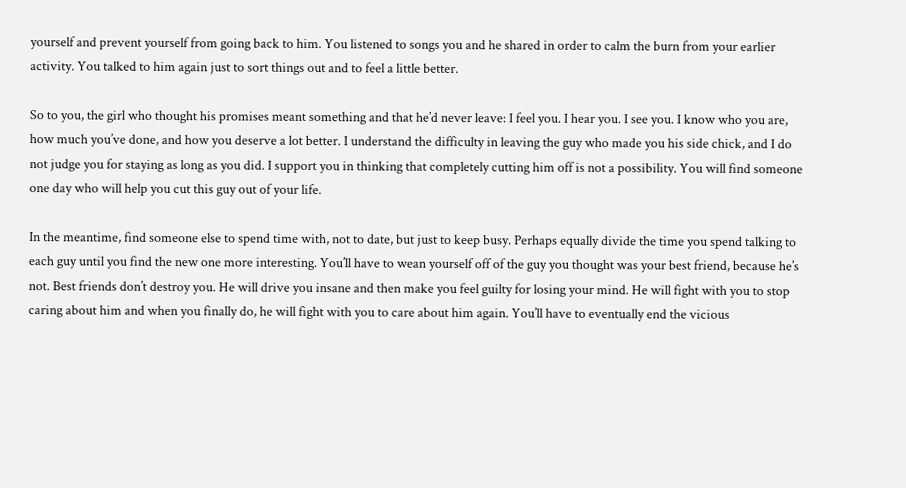yourself and prevent yourself from going back to him. You listened to songs you and he shared in order to calm the burn from your earlier activity. You talked to him again just to sort things out and to feel a little better.

So to you, the girl who thought his promises meant something and that he’d never leave: I feel you. I hear you. I see you. I know who you are, how much you’ve done, and how you deserve a lot better. I understand the difficulty in leaving the guy who made you his side chick, and I do not judge you for staying as long as you did. I support you in thinking that completely cutting him off is not a possibility. You will find someone one day who will help you cut this guy out of your life.

In the meantime, find someone else to spend time with, not to date, but just to keep busy. Perhaps equally divide the time you spend talking to each guy until you find the new one more interesting. You’ll have to wean yourself off of the guy you thought was your best friend, because he’s not. Best friends don’t destroy you. He will drive you insane and then make you feel guilty for losing your mind. He will fight with you to stop caring about him and when you finally do, he will fight with you to care about him again. You’ll have to eventually end the vicious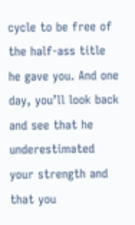cycle to be free of the half-ass title he gave you. And one day, you’ll look back and see that he underestimated your strength and that you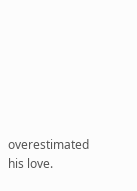overestimated his love.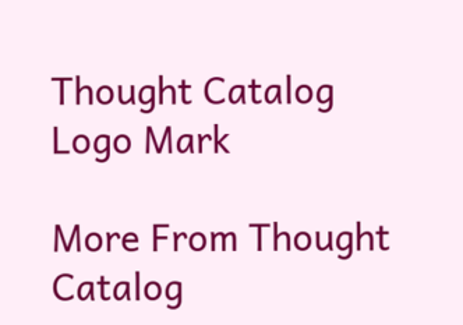Thought Catalog Logo Mark

More From Thought Catalog